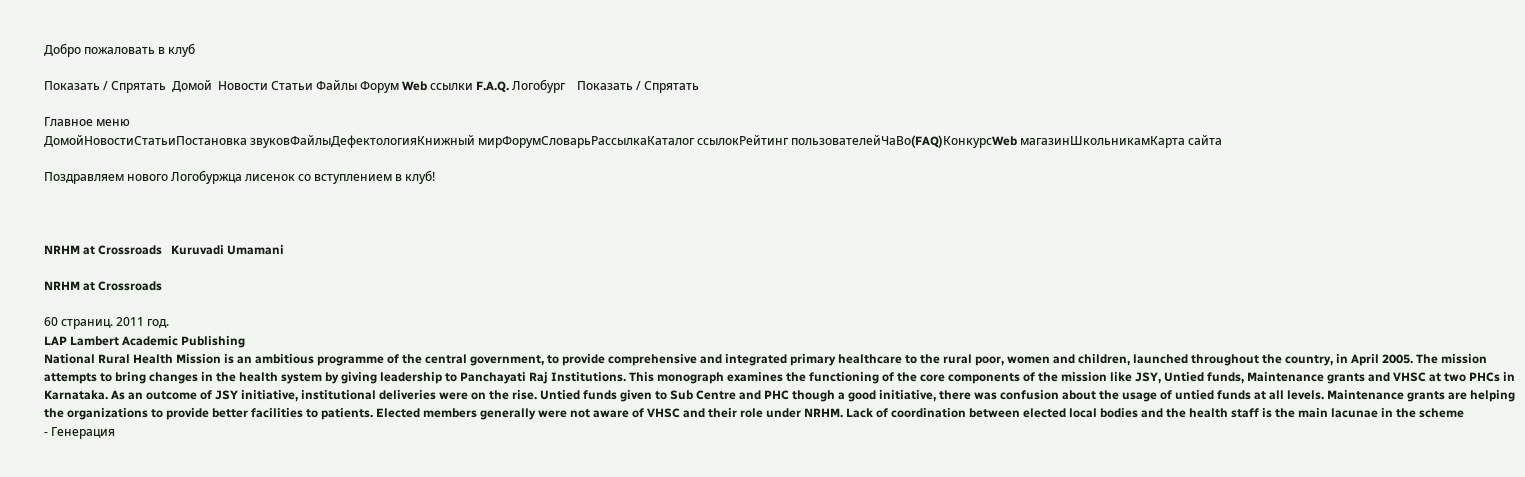Добро пожаловать в клуб

Показать / Спрятать  Домой  Новости Статьи Файлы Форум Web ссылки F.A.Q. Логобург    Показать / Спрятать

Главное меню
ДомойНовостиСтатьиПостановка звуковФайлыДефектологияКнижный мирФорумСловарьРассылкаКаталог ссылокРейтинг пользователейЧаВо(FAQ)КонкурсWeb магазинШкольникамКарта сайта

Поздравляем нового Логобуржца лисенок со вступлением в клуб!



NRHM at Crossroads   Kuruvadi Umamani

NRHM at Crossroads

60 страниц. 2011 год.
LAP Lambert Academic Publishing
National Rural Health Mission is an ambitious programme of the central government, to provide comprehensive and integrated primary healthcare to the rural poor, women and children, launched throughout the country, in April 2005. The mission attempts to bring changes in the health system by giving leadership to Panchayati Raj Institutions. This monograph examines the functioning of the core components of the mission like JSY, Untied funds, Maintenance grants and VHSC at two PHCs in Karnataka. As an outcome of JSY initiative, institutional deliveries were on the rise. Untied funds given to Sub Centre and PHC though a good initiative, there was confusion about the usage of untied funds at all levels. Maintenance grants are helping the organizations to provide better facilities to patients. Elected members generally were not aware of VHSC and their role under NRHM. Lack of coordination between elected local bodies and the health staff is the main lacunae in the scheme
- Генерация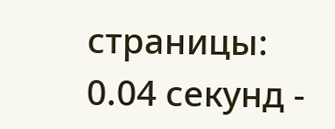страницы: 0.04 секунд -